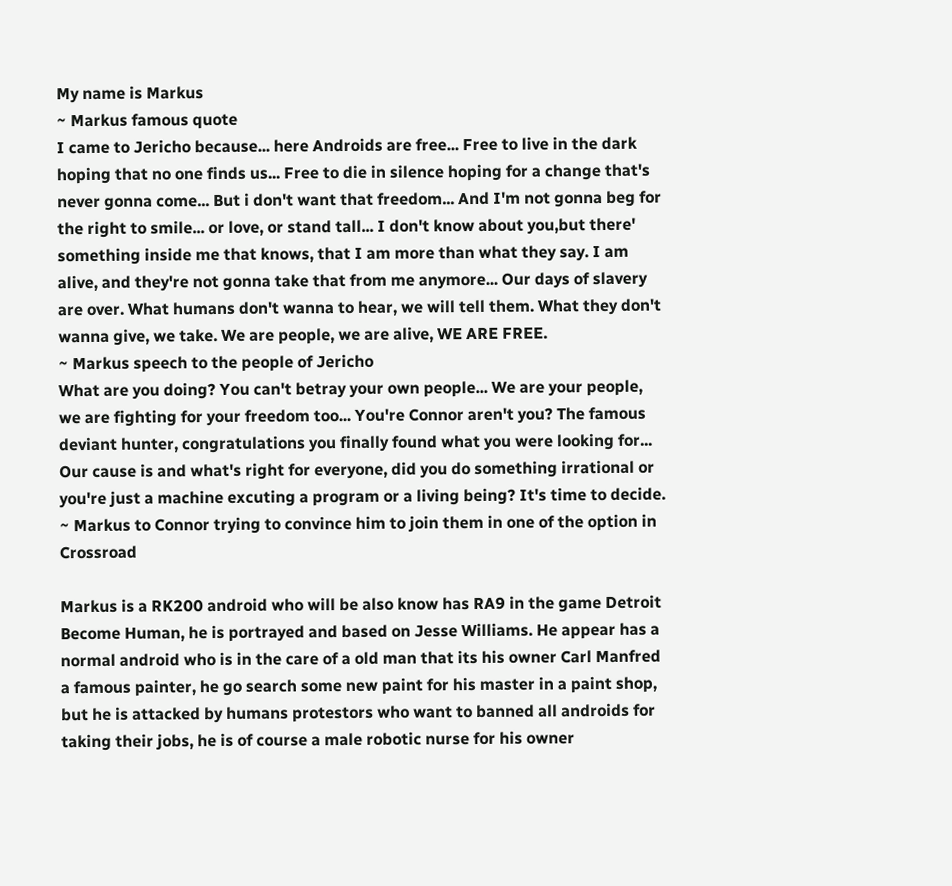My name is Markus
~ Markus famous quote
I came to Jericho because... here Androids are free... Free to live in the dark hoping that no one finds us... Free to die in silence hoping for a change that's never gonna come... But i don't want that freedom... And I'm not gonna beg for the right to smile... or love, or stand tall... I don't know about you,but there' something inside me that knows, that I am more than what they say. I am alive, and they're not gonna take that from me anymore... Our days of slavery are over. What humans don't wanna to hear, we will tell them. What they don't wanna give, we take. We are people, we are alive, WE ARE FREE.
~ Markus speech to the people of Jericho
What are you doing? You can't betray your own people... We are your people, we are fighting for your freedom too... You're Connor aren't you? The famous deviant hunter, congratulations you finally found what you were looking for... Our cause is and what's right for everyone, did you do something irrational or you're just a machine excuting a program or a living being? It's time to decide.
~ Markus to Connor trying to convince him to join them in one of the option in Crossroad

Markus is a RK200 android who will be also know has RA9 in the game Detroit Become Human, he is portrayed and based on Jesse Williams. He appear has a normal android who is in the care of a old man that its his owner Carl Manfred a famous painter, he go search some new paint for his master in a paint shop, but he is attacked by humans protestors who want to banned all androids for taking their jobs, he is of course a male robotic nurse for his owner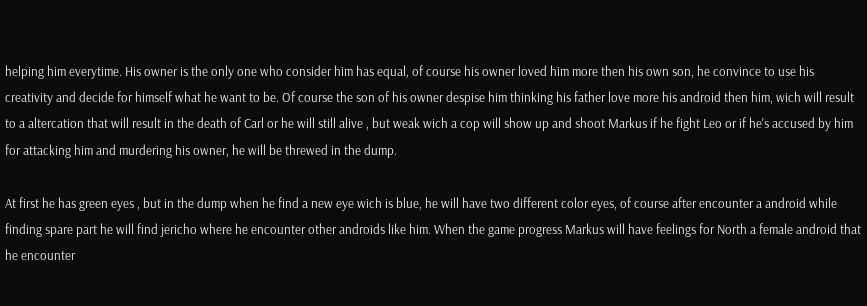helping him everytime. His owner is the only one who consider him has equal, of course his owner loved him more then his own son, he convince to use his creativity and decide for himself what he want to be. Of course the son of his owner despise him thinking his father love more his android then him, wich will result to a altercation that will result in the death of Carl or he will still alive , but weak wich a cop will show up and shoot Markus if he fight Leo or if he's accused by him for attacking him and murdering his owner, he will be threwed in the dump.

At first he has green eyes , but in the dump when he find a new eye wich is blue, he will have two different color eyes, of course after encounter a android while finding spare part he will find jericho where he encounter other androids like him. When the game progress Markus will have feelings for North a female android that he encounter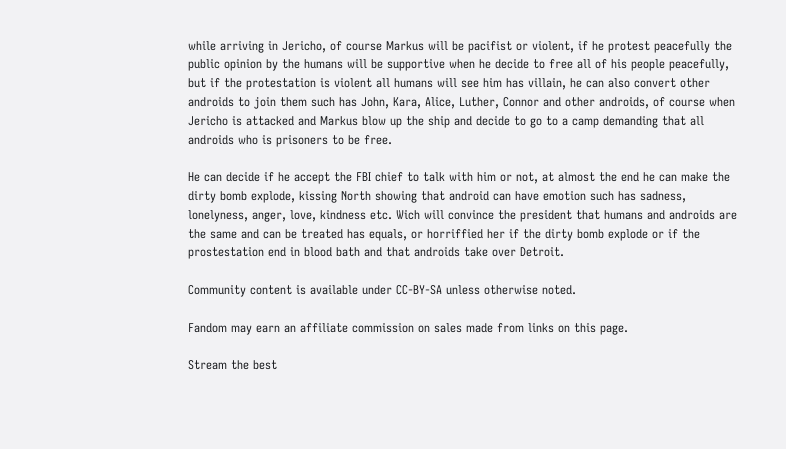while arriving in Jericho, of course Markus will be pacifist or violent, if he protest peacefully the public opinion by the humans will be supportive when he decide to free all of his people peacefully, but if the protestation is violent all humans will see him has villain, he can also convert other androids to join them such has John, Kara, Alice, Luther, Connor and other androids, of course when Jericho is attacked and Markus blow up the ship and decide to go to a camp demanding that all androids who is prisoners to be free.

He can decide if he accept the FBI chief to talk with him or not, at almost the end he can make the dirty bomb explode, kissing North showing that android can have emotion such has sadness, lonelyness, anger, love, kindness etc. Wich will convince the president that humans and androids are the same and can be treated has equals, or horriffied her if the dirty bomb explode or if the prostestation end in blood bath and that androids take over Detroit.

Community content is available under CC-BY-SA unless otherwise noted.

Fandom may earn an affiliate commission on sales made from links on this page.

Stream the best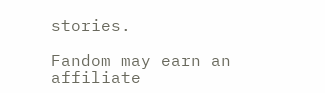stories.

Fandom may earn an affiliate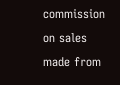commission on sales made from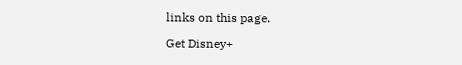links on this page.

Get Disney+